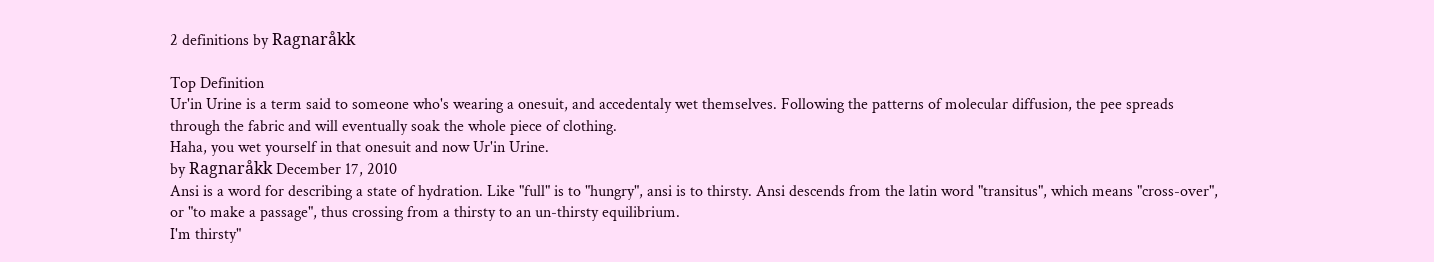2 definitions by Ragnaråkk

Top Definition
Ur'in Urine is a term said to someone who's wearing a onesuit, and accedentaly wet themselves. Following the patterns of molecular diffusion, the pee spreads through the fabric and will eventually soak the whole piece of clothing.
Haha, you wet yourself in that onesuit and now Ur'in Urine.
by Ragnaråkk December 17, 2010
Ansi is a word for describing a state of hydration. Like "full" is to "hungry", ansi is to thirsty. Ansi descends from the latin word "transitus", which means "cross-over", or "to make a passage", thus crossing from a thirsty to an un-thirsty equilibrium.
I'm thirsty"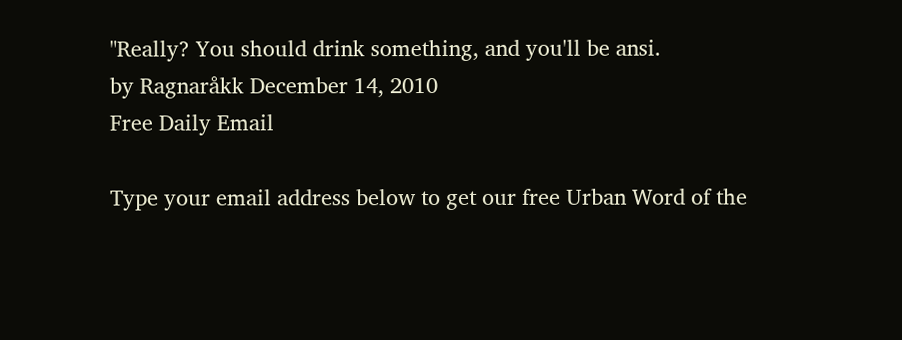"Really? You should drink something, and you'll be ansi.
by Ragnaråkk December 14, 2010
Free Daily Email

Type your email address below to get our free Urban Word of the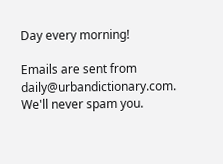Day every morning!

Emails are sent from daily@urbandictionary.com. We'll never spam you.